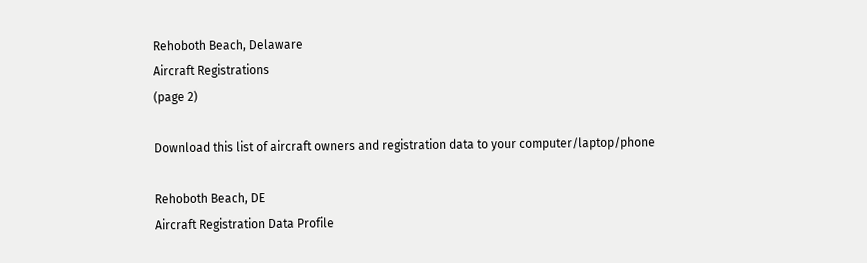Rehoboth Beach, Delaware
Aircraft Registrations
(page 2)

Download this list of aircraft owners and registration data to your computer/laptop/phone

Rehoboth Beach, DE
Aircraft Registration Data Profile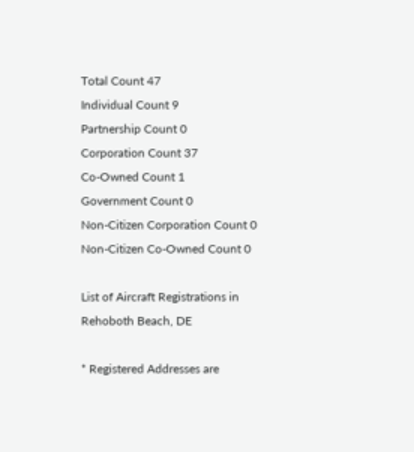Total Count 47
Individual Count 9
Partnership Count 0
Corporation Count 37
Co-Owned Count 1
Government Count 0
Non-Citizen Corporation Count 0
Non-Citizen Co-Owned Count 0

List of Aircraft Registrations in Rehoboth Beach, DE

* Registered Addresses are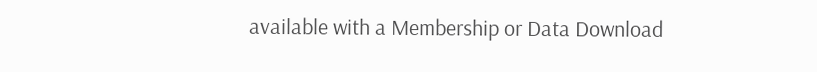available with a Membership or Data Download